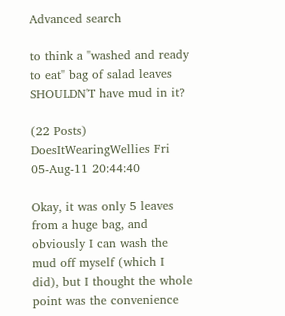Advanced search

to think a "washed and ready to eat" bag of salad leaves SHOULDN'T have mud in it?

(22 Posts)
DoesItWearingWellies Fri 05-Aug-11 20:44:40

Okay, it was only 5 leaves from a huge bag, and obviously I can wash the mud off myself (which I did), but I thought the whole point was the convenience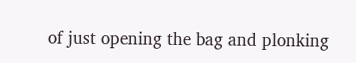of just opening the bag and plonking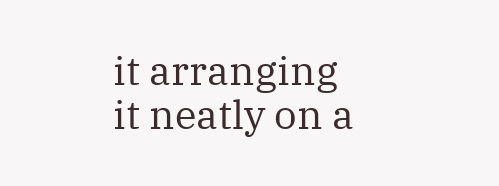it arranging it neatly on a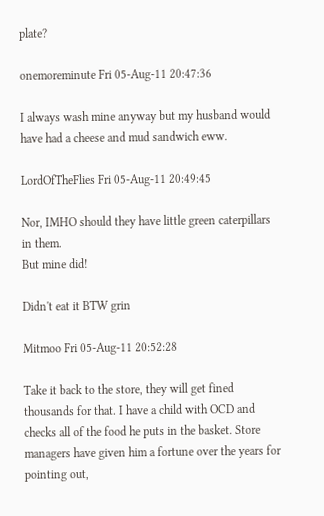plate?

onemoreminute Fri 05-Aug-11 20:47:36

I always wash mine anyway but my husband would have had a cheese and mud sandwich eww.

LordOfTheFlies Fri 05-Aug-11 20:49:45

Nor, IMHO should they have little green caterpillars in them.
But mine did!

Didn't eat it BTW grin

Mitmoo Fri 05-Aug-11 20:52:28

Take it back to the store, they will get fined thousands for that. I have a child with OCD and checks all of the food he puts in the basket. Store managers have given him a fortune over the years for pointing out,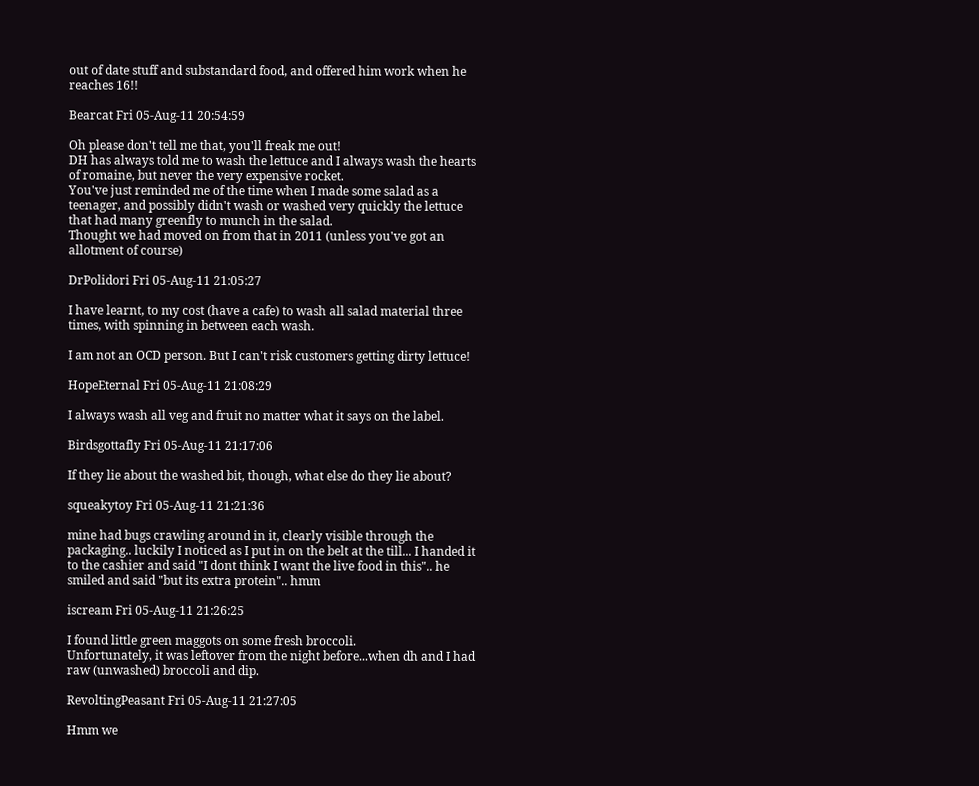out of date stuff and substandard food, and offered him work when he reaches 16!!

Bearcat Fri 05-Aug-11 20:54:59

Oh please don't tell me that, you'll freak me out!
DH has always told me to wash the lettuce and I always wash the hearts of romaine, but never the very expensive rocket.
You've just reminded me of the time when I made some salad as a teenager, and possibly didn't wash or washed very quickly the lettuce that had many greenfly to munch in the salad.
Thought we had moved on from that in 2011 (unless you've got an allotment of course)

DrPolidori Fri 05-Aug-11 21:05:27

I have learnt, to my cost (have a cafe) to wash all salad material three times, with spinning in between each wash.

I am not an OCD person. But I can't risk customers getting dirty lettuce!

HopeEternal Fri 05-Aug-11 21:08:29

I always wash all veg and fruit no matter what it says on the label.

Birdsgottafly Fri 05-Aug-11 21:17:06

If they lie about the washed bit, though, what else do they lie about?

squeakytoy Fri 05-Aug-11 21:21:36

mine had bugs crawling around in it, clearly visible through the packaging.. luckily I noticed as I put in on the belt at the till... I handed it to the cashier and said "I dont think I want the live food in this".. he smiled and said "but its extra protein".. hmm

iscream Fri 05-Aug-11 21:26:25

I found little green maggots on some fresh broccoli.
Unfortunately, it was leftover from the night before...when dh and I had raw (unwashed) broccoli and dip.

RevoltingPeasant Fri 05-Aug-11 21:27:05

Hmm we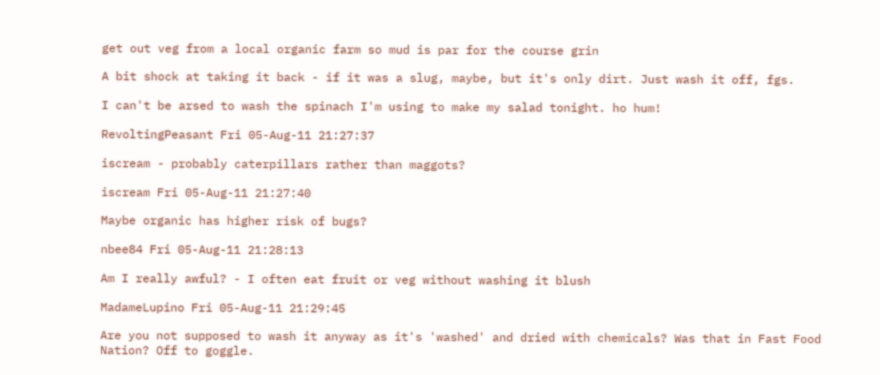get out veg from a local organic farm so mud is par for the course grin

A bit shock at taking it back - if it was a slug, maybe, but it's only dirt. Just wash it off, fgs.

I can't be arsed to wash the spinach I'm using to make my salad tonight. ho hum!

RevoltingPeasant Fri 05-Aug-11 21:27:37

iscream - probably caterpillars rather than maggots?

iscream Fri 05-Aug-11 21:27:40

Maybe organic has higher risk of bugs?

nbee84 Fri 05-Aug-11 21:28:13

Am I really awful? - I often eat fruit or veg without washing it blush

MadameLupino Fri 05-Aug-11 21:29:45

Are you not supposed to wash it anyway as it's 'washed' and dried with chemicals? Was that in Fast Food Nation? Off to goggle.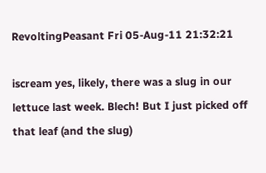RevoltingPeasant Fri 05-Aug-11 21:32:21

iscream yes, likely, there was a slug in our lettuce last week. Blech! But I just picked off that leaf (and the slug)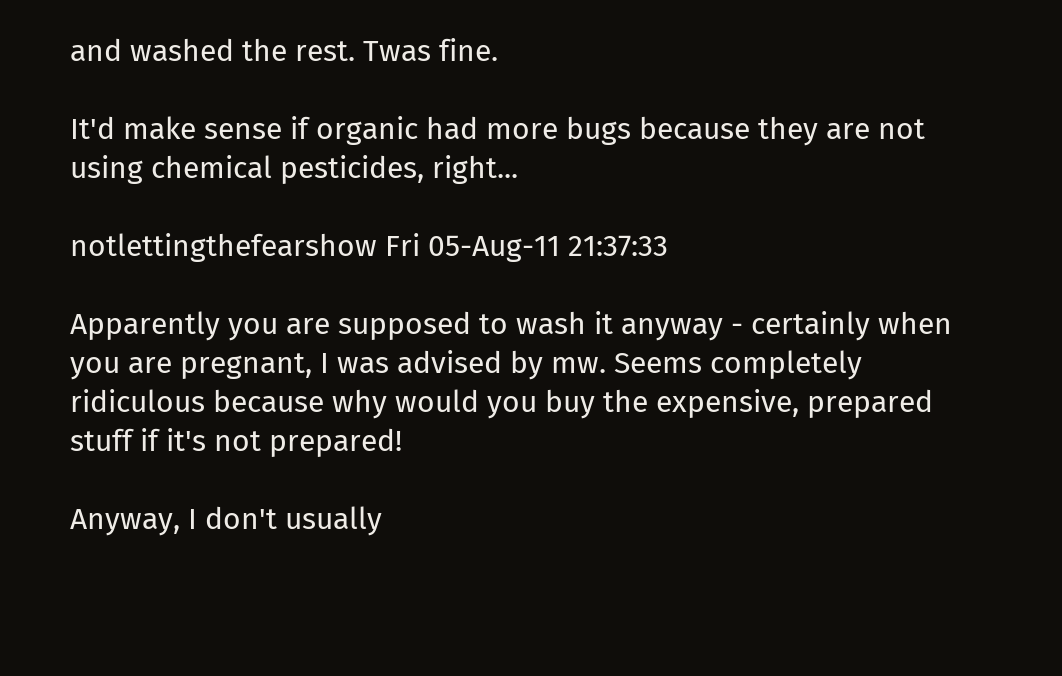and washed the rest. Twas fine.

It'd make sense if organic had more bugs because they are not using chemical pesticides, right...

notlettingthefearshow Fri 05-Aug-11 21:37:33

Apparently you are supposed to wash it anyway - certainly when you are pregnant, I was advised by mw. Seems completely ridiculous because why would you buy the expensive, prepared stuff if it's not prepared!

Anyway, I don't usually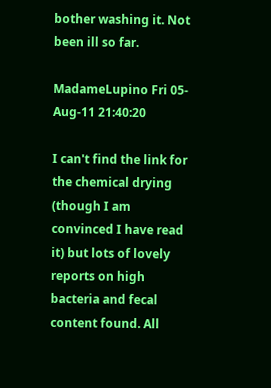bother washing it. Not been ill so far.

MadameLupino Fri 05-Aug-11 21:40:20

I can't find the link for the chemical drying (though I am convinced I have read it) but lots of lovely reports on high bacteria and fecal content found. All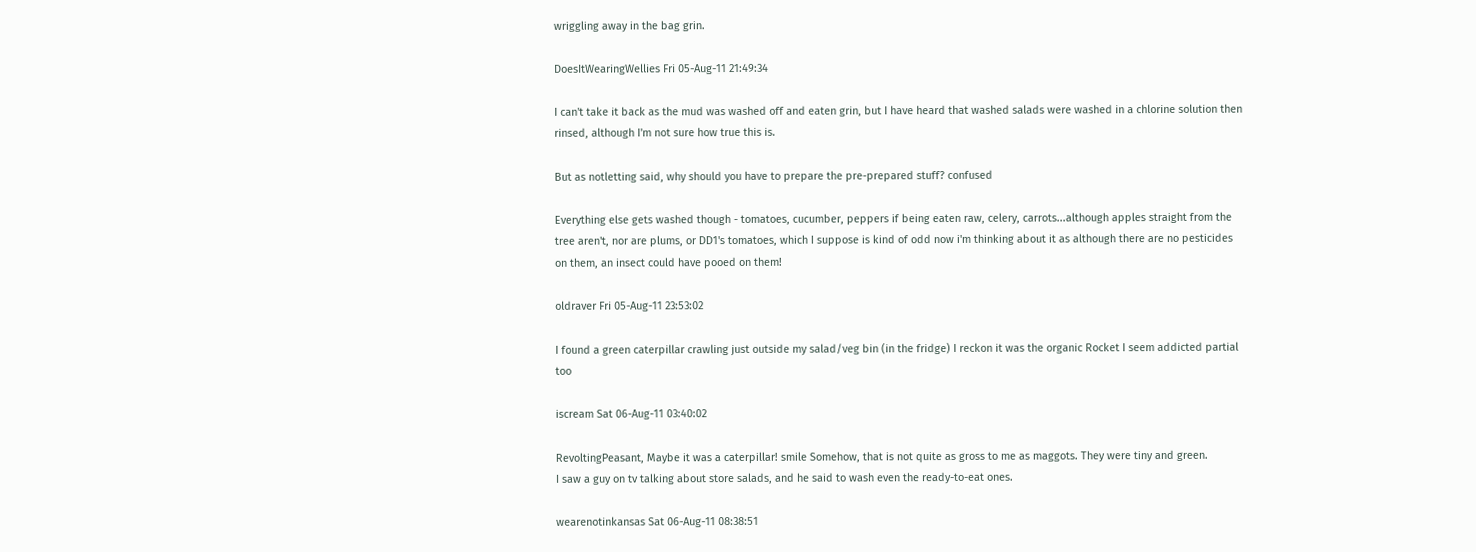wriggling away in the bag grin.

DoesItWearingWellies Fri 05-Aug-11 21:49:34

I can't take it back as the mud was washed off and eaten grin, but I have heard that washed salads were washed in a chlorine solution then rinsed, although I'm not sure how true this is.

But as notletting said, why should you have to prepare the pre-prepared stuff? confused

Everything else gets washed though - tomatoes, cucumber, peppers if being eaten raw, celery, carrots...although apples straight from the tree aren't, nor are plums, or DD1's tomatoes, which I suppose is kind of odd now i'm thinking about it as although there are no pesticides on them, an insect could have pooed on them!

oldraver Fri 05-Aug-11 23:53:02

I found a green caterpillar crawling just outside my salad/veg bin (in the fridge) I reckon it was the organic Rocket I seem addicted partial too

iscream Sat 06-Aug-11 03:40:02

RevoltingPeasant, Maybe it was a caterpillar! smile Somehow, that is not quite as gross to me as maggots. They were tiny and green.
I saw a guy on tv talking about store salads, and he said to wash even the ready-to-eat ones.

wearenotinkansas Sat 06-Aug-11 08:38:51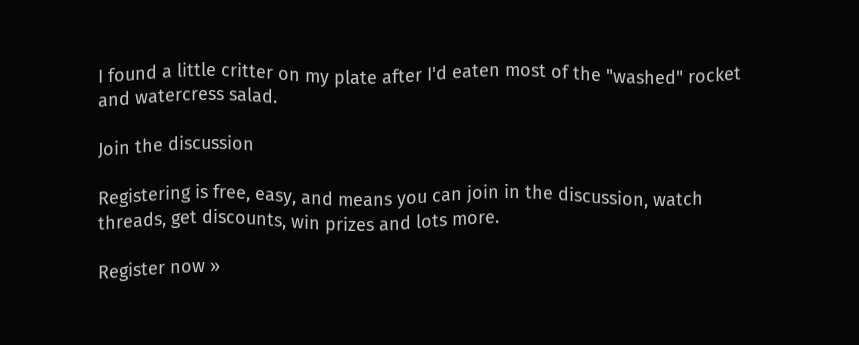I found a little critter on my plate after I'd eaten most of the "washed" rocket and watercress salad.

Join the discussion

Registering is free, easy, and means you can join in the discussion, watch threads, get discounts, win prizes and lots more.

Register now »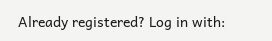Already registered? Log in with: